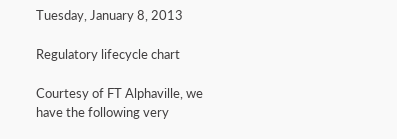Tuesday, January 8, 2013

Regulatory lifecycle chart

Courtesy of FT Alphaville, we have the following very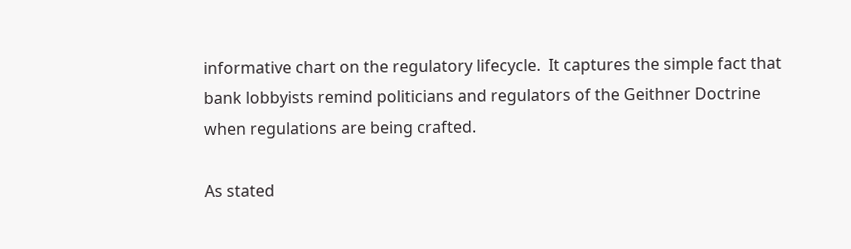informative chart on the regulatory lifecycle.  It captures the simple fact that bank lobbyists remind politicians and regulators of the Geithner Doctrine when regulations are being crafted.

As stated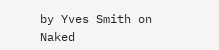by Yves Smith on Naked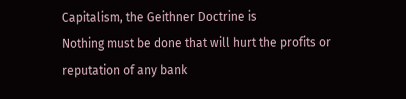Capitalism, the Geithner Doctrine is
Nothing must be done that will hurt the profits or reputation of any bank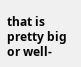that is pretty big or well-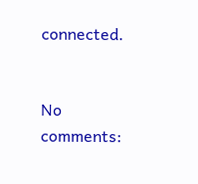connected.


No comments: